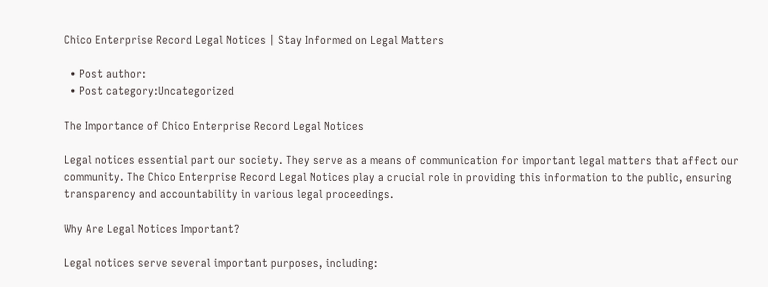Chico Enterprise Record Legal Notices | Stay Informed on Legal Matters

  • Post author:
  • Post category:Uncategorized

The Importance of Chico Enterprise Record Legal Notices

Legal notices essential part our society. They serve as a means of communication for important legal matters that affect our community. The Chico Enterprise Record Legal Notices play a crucial role in providing this information to the public, ensuring transparency and accountability in various legal proceedings.

Why Are Legal Notices Important?

Legal notices serve several important purposes, including: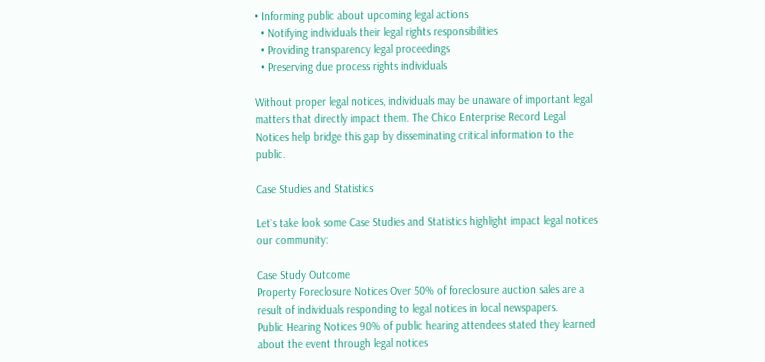• Informing public about upcoming legal actions
  • Notifying individuals their legal rights responsibilities
  • Providing transparency legal proceedings
  • Preserving due process rights individuals

Without proper legal notices, individuals may be unaware of important legal matters that directly impact them. The Chico Enterprise Record Legal Notices help bridge this gap by disseminating critical information to the public.

Case Studies and Statistics

Let`s take look some Case Studies and Statistics highlight impact legal notices our community:

Case Study Outcome
Property Foreclosure Notices Over 50% of foreclosure auction sales are a result of individuals responding to legal notices in local newspapers.
Public Hearing Notices 90% of public hearing attendees stated they learned about the event through legal notices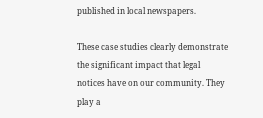published in local newspapers.

These case studies clearly demonstrate the significant impact that legal notices have on our community. They play a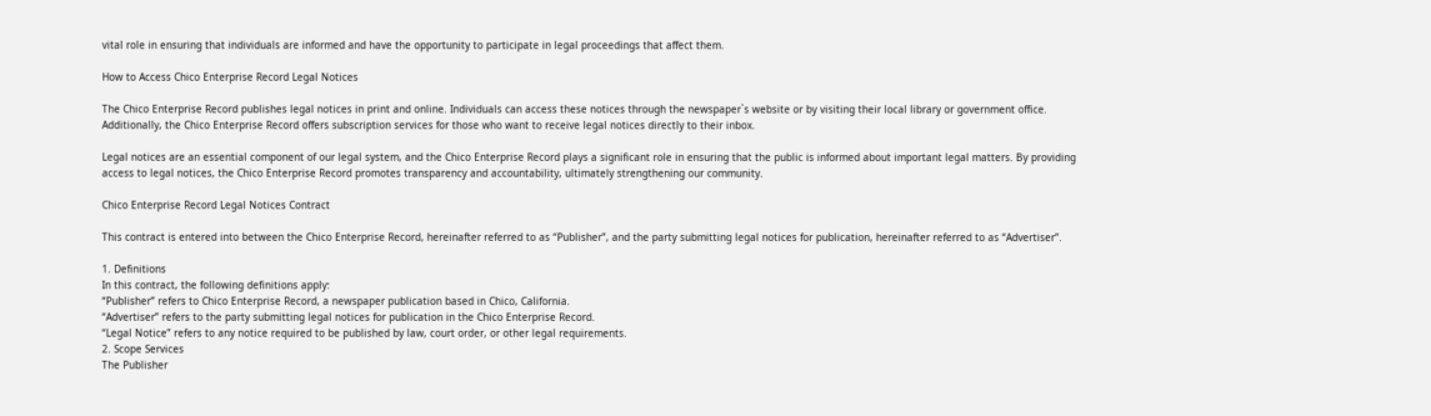vital role in ensuring that individuals are informed and have the opportunity to participate in legal proceedings that affect them.

How to Access Chico Enterprise Record Legal Notices

The Chico Enterprise Record publishes legal notices in print and online. Individuals can access these notices through the newspaper`s website or by visiting their local library or government office. Additionally, the Chico Enterprise Record offers subscription services for those who want to receive legal notices directly to their inbox.

Legal notices are an essential component of our legal system, and the Chico Enterprise Record plays a significant role in ensuring that the public is informed about important legal matters. By providing access to legal notices, the Chico Enterprise Record promotes transparency and accountability, ultimately strengthening our community.

Chico Enterprise Record Legal Notices Contract

This contract is entered into between the Chico Enterprise Record, hereinafter referred to as “Publisher”, and the party submitting legal notices for publication, hereinafter referred to as “Advertiser”.

1. Definitions
In this contract, the following definitions apply:
“Publisher” refers to Chico Enterprise Record, a newspaper publication based in Chico, California.
“Advertiser” refers to the party submitting legal notices for publication in the Chico Enterprise Record.
“Legal Notice” refers to any notice required to be published by law, court order, or other legal requirements.
2. Scope Services
The Publisher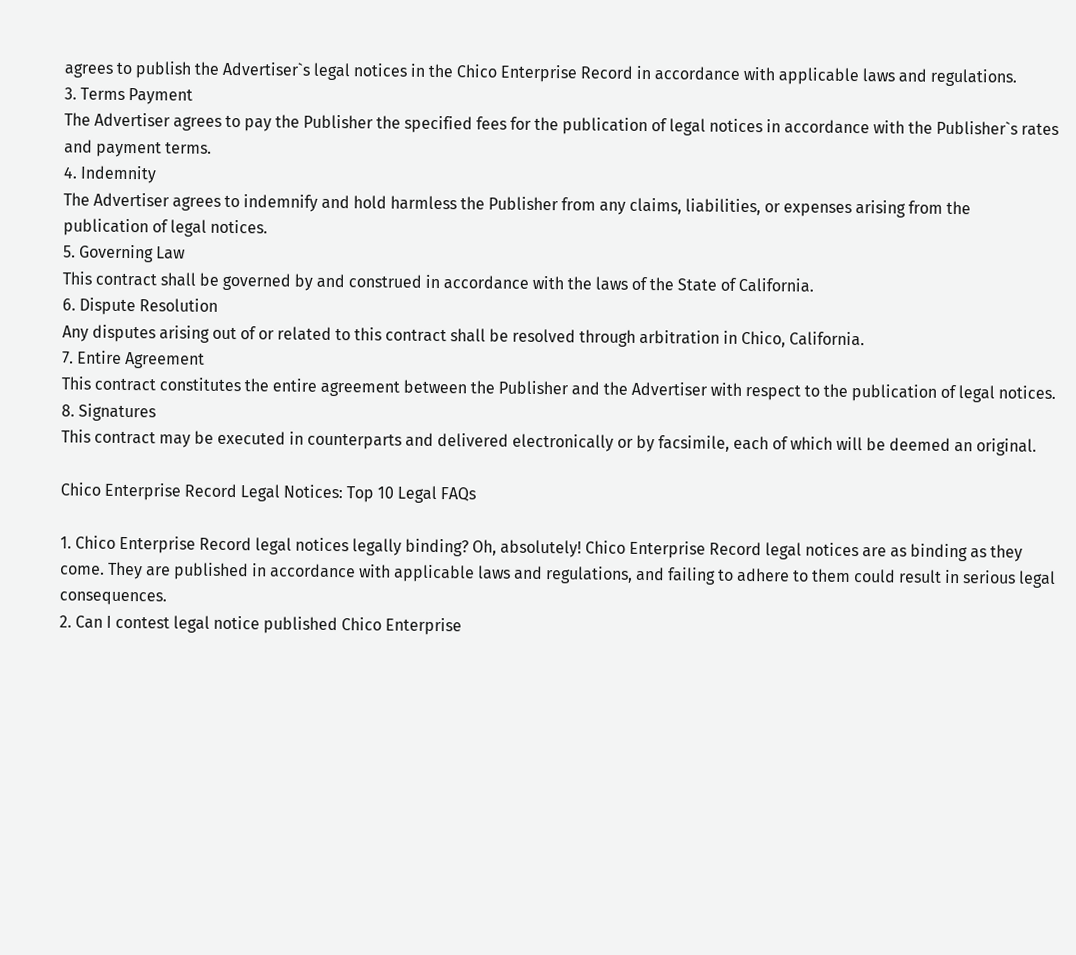agrees to publish the Advertiser`s legal notices in the Chico Enterprise Record in accordance with applicable laws and regulations.
3. Terms Payment
The Advertiser agrees to pay the Publisher the specified fees for the publication of legal notices in accordance with the Publisher`s rates and payment terms.
4. Indemnity
The Advertiser agrees to indemnify and hold harmless the Publisher from any claims, liabilities, or expenses arising from the publication of legal notices.
5. Governing Law
This contract shall be governed by and construed in accordance with the laws of the State of California.
6. Dispute Resolution
Any disputes arising out of or related to this contract shall be resolved through arbitration in Chico, California.
7. Entire Agreement
This contract constitutes the entire agreement between the Publisher and the Advertiser with respect to the publication of legal notices.
8. Signatures
This contract may be executed in counterparts and delivered electronically or by facsimile, each of which will be deemed an original.

Chico Enterprise Record Legal Notices: Top 10 Legal FAQs

1. Chico Enterprise Record legal notices legally binding? Oh, absolutely! Chico Enterprise Record legal notices are as binding as they come. They are published in accordance with applicable laws and regulations, and failing to adhere to them could result in serious legal consequences.
2. Can I contest legal notice published Chico Enterprise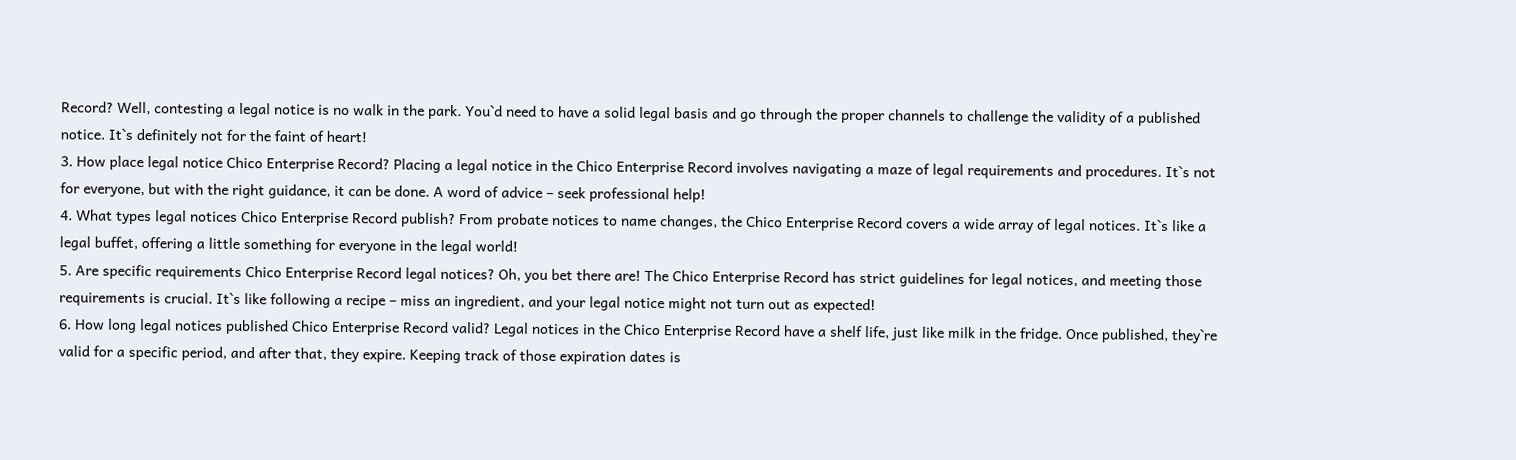Record? Well, contesting a legal notice is no walk in the park. You`d need to have a solid legal basis and go through the proper channels to challenge the validity of a published notice. It`s definitely not for the faint of heart!
3. How place legal notice Chico Enterprise Record? Placing a legal notice in the Chico Enterprise Record involves navigating a maze of legal requirements and procedures. It`s not for everyone, but with the right guidance, it can be done. A word of advice – seek professional help!
4. What types legal notices Chico Enterprise Record publish? From probate notices to name changes, the Chico Enterprise Record covers a wide array of legal notices. It`s like a legal buffet, offering a little something for everyone in the legal world!
5. Are specific requirements Chico Enterprise Record legal notices? Oh, you bet there are! The Chico Enterprise Record has strict guidelines for legal notices, and meeting those requirements is crucial. It`s like following a recipe – miss an ingredient, and your legal notice might not turn out as expected!
6. How long legal notices published Chico Enterprise Record valid? Legal notices in the Chico Enterprise Record have a shelf life, just like milk in the fridge. Once published, they`re valid for a specific period, and after that, they expire. Keeping track of those expiration dates is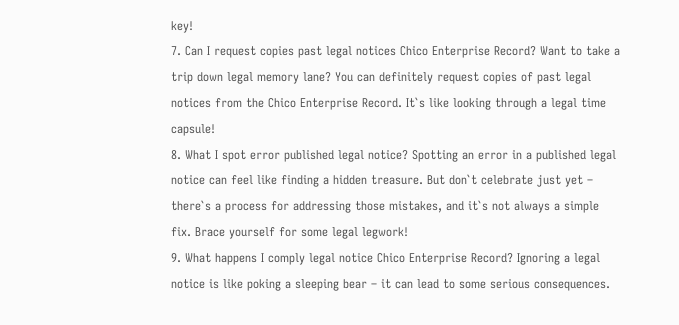key!
7. Can I request copies past legal notices Chico Enterprise Record? Want to take a trip down legal memory lane? You can definitely request copies of past legal notices from the Chico Enterprise Record. It`s like looking through a legal time capsule!
8. What I spot error published legal notice? Spotting an error in a published legal notice can feel like finding a hidden treasure. But don`t celebrate just yet – there`s a process for addressing those mistakes, and it`s not always a simple fix. Brace yourself for some legal legwork!
9. What happens I comply legal notice Chico Enterprise Record? Ignoring a legal notice is like poking a sleeping bear – it can lead to some serious consequences.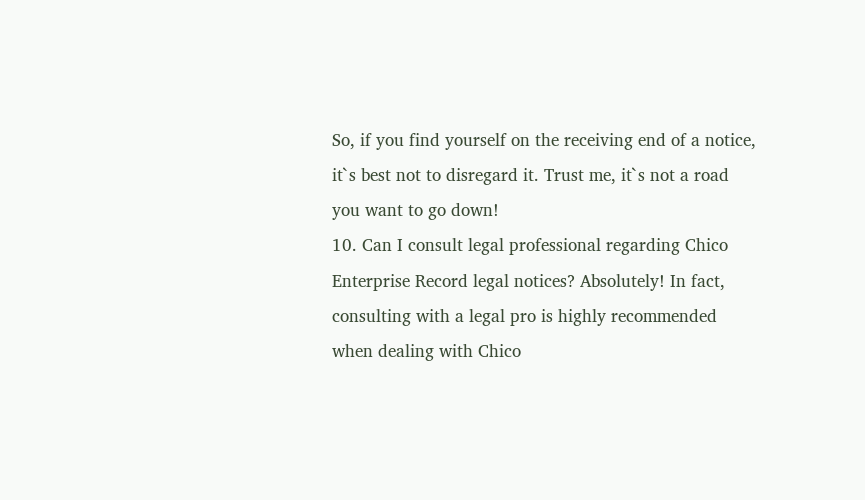So, if you find yourself on the receiving end of a notice, it`s best not to disregard it. Trust me, it`s not a road you want to go down!
10. Can I consult legal professional regarding Chico Enterprise Record legal notices? Absolutely! In fact, consulting with a legal pro is highly recommended when dealing with Chico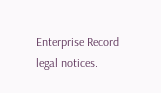Enterprise Record legal notices.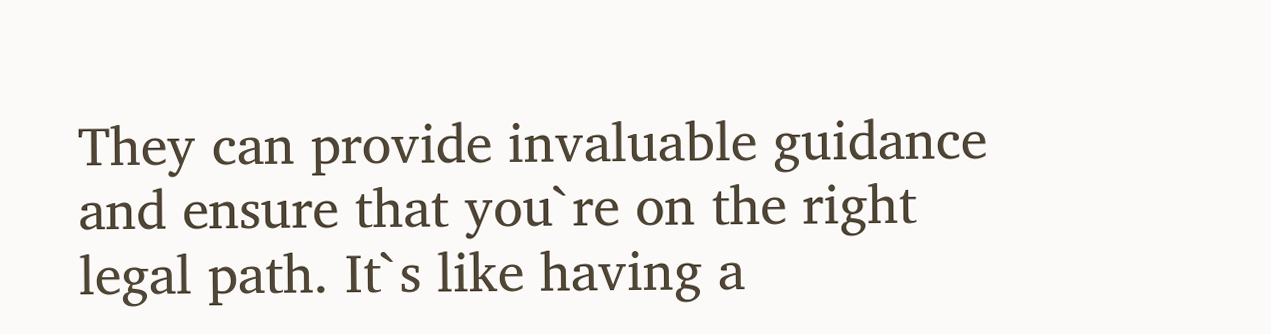They can provide invaluable guidance and ensure that you`re on the right legal path. It`s like having a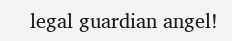legal guardian angel!